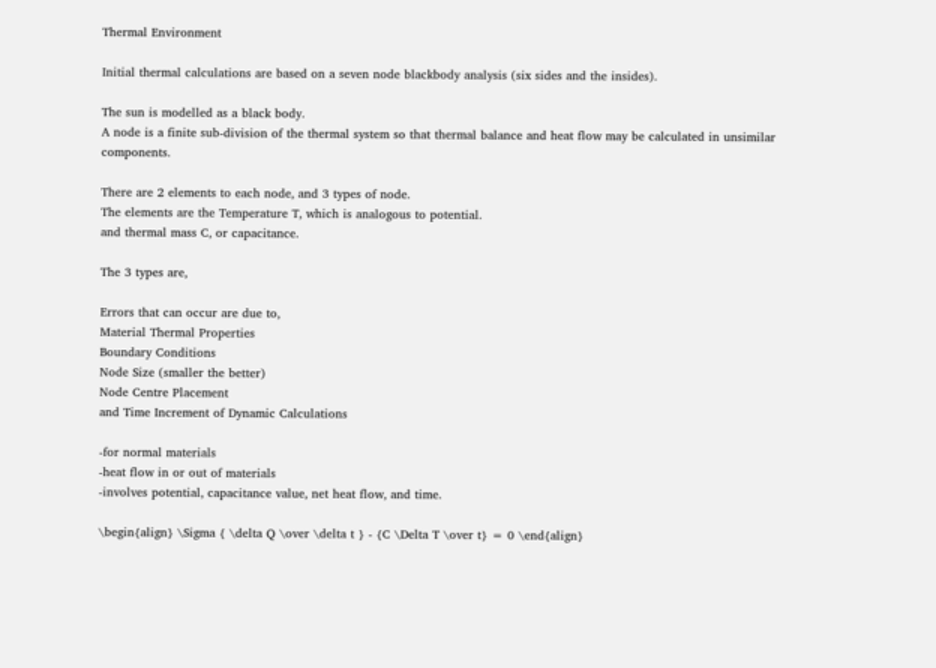Thermal Environment

Initial thermal calculations are based on a seven node blackbody analysis (six sides and the insides).

The sun is modelled as a black body.
A node is a finite sub-division of the thermal system so that thermal balance and heat flow may be calculated in unsimilar components.

There are 2 elements to each node, and 3 types of node.
The elements are the Temperature T, which is analogous to potential.
and thermal mass C, or capacitance.

The 3 types are,

Errors that can occur are due to,
Material Thermal Properties
Boundary Conditions
Node Size (smaller the better)
Node Centre Placement
and Time Increment of Dynamic Calculations

-for normal materials
-heat flow in or out of materials
-involves potential, capacitance value, net heat flow, and time.

\begin{align} \Sigma { \delta Q \over \delta t } - {C \Delta T \over t} = 0 \end{align}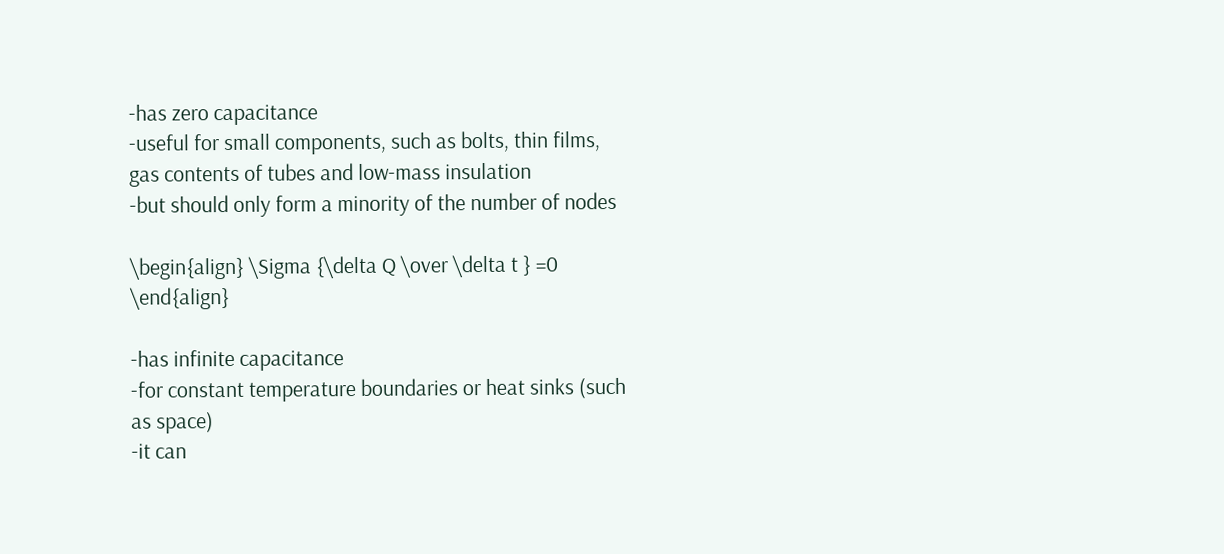-has zero capacitance
-useful for small components, such as bolts, thin films, gas contents of tubes and low-mass insulation
-but should only form a minority of the number of nodes

\begin{align} \Sigma {\delta Q \over \delta t } =0 \end{align}

-has infinite capacitance
-for constant temperature boundaries or heat sinks (such as space)
-it can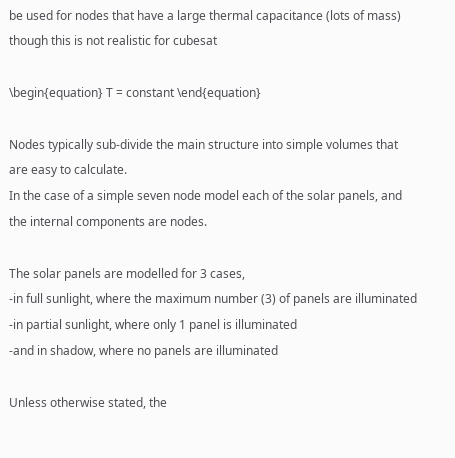be used for nodes that have a large thermal capacitance (lots of mass) though this is not realistic for cubesat

\begin{equation} T = constant \end{equation}

Nodes typically sub-divide the main structure into simple volumes that are easy to calculate.
In the case of a simple seven node model each of the solar panels, and the internal components are nodes.

The solar panels are modelled for 3 cases,
-in full sunlight, where the maximum number (3) of panels are illuminated
-in partial sunlight, where only 1 panel is illuminated
-and in shadow, where no panels are illuminated

Unless otherwise stated, the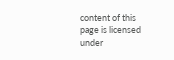content of this page is licensed under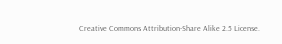Creative Commons Attribution-Share Alike 2.5 License.